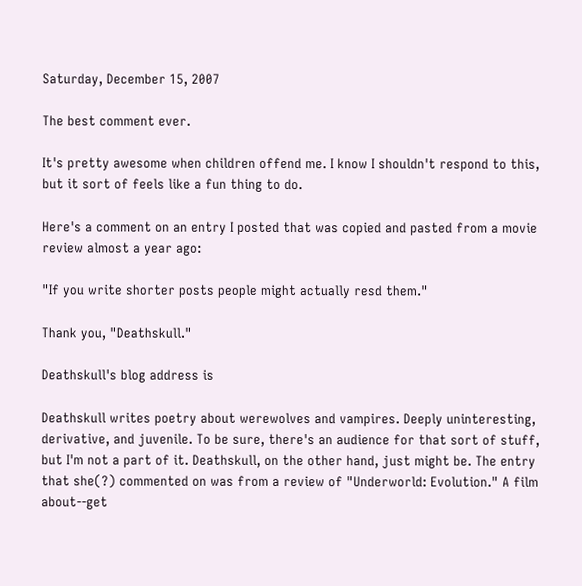Saturday, December 15, 2007

The best comment ever.

It's pretty awesome when children offend me. I know I shouldn't respond to this, but it sort of feels like a fun thing to do.

Here's a comment on an entry I posted that was copied and pasted from a movie review almost a year ago:

"If you write shorter posts people might actually resd them."

Thank you, "Deathskull."

Deathskull's blog address is

Deathskull writes poetry about werewolves and vampires. Deeply uninteresting, derivative, and juvenile. To be sure, there's an audience for that sort of stuff, but I'm not a part of it. Deathskull, on the other hand, just might be. The entry that she(?) commented on was from a review of "Underworld: Evolution." A film about--get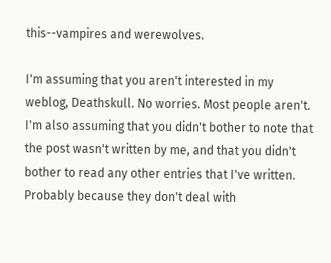this--vampires and werewolves.

I'm assuming that you aren't interested in my weblog, Deathskull. No worries. Most people aren't. I'm also assuming that you didn't bother to note that the post wasn't written by me, and that you didn't bother to read any other entries that I've written. Probably because they don't deal with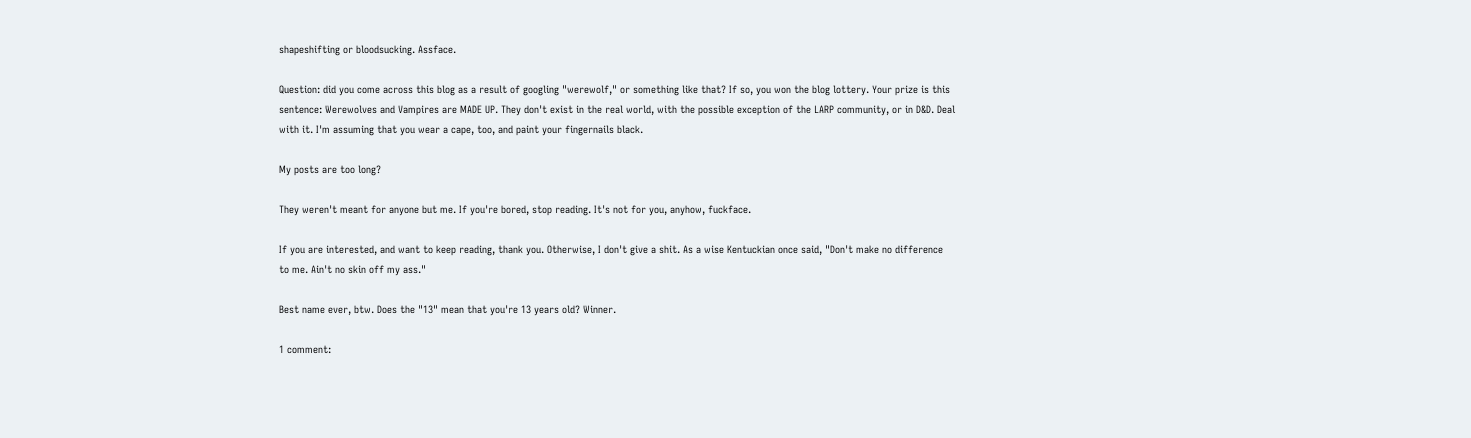shapeshifting or bloodsucking. Assface.

Question: did you come across this blog as a result of googling "werewolf," or something like that? If so, you won the blog lottery. Your prize is this sentence: Werewolves and Vampires are MADE UP. They don't exist in the real world, with the possible exception of the LARP community, or in D&D. Deal with it. I'm assuming that you wear a cape, too, and paint your fingernails black.

My posts are too long?

They weren't meant for anyone but me. If you're bored, stop reading. It's not for you, anyhow, fuckface.

If you are interested, and want to keep reading, thank you. Otherwise, I don't give a shit. As a wise Kentuckian once said, "Don't make no difference to me. Ain't no skin off my ass."

Best name ever, btw. Does the "13" mean that you're 13 years old? Winner.

1 comment: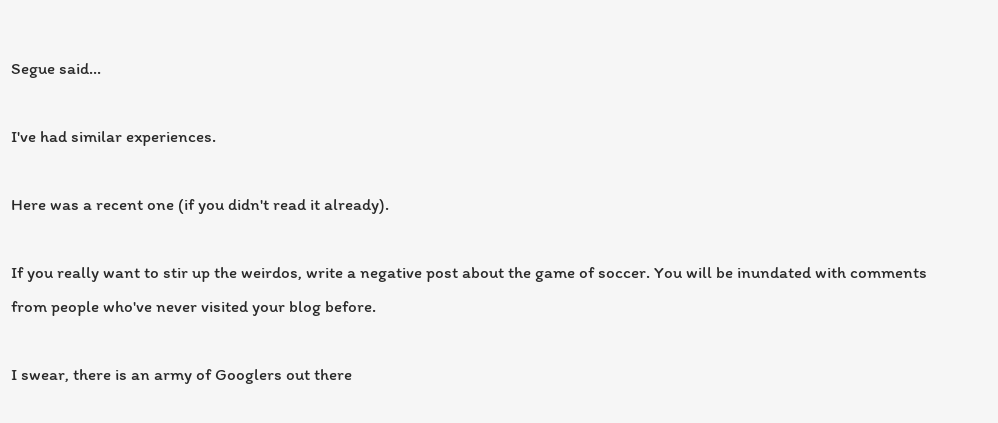Segue said...

I've had similar experiences.

Here was a recent one (if you didn't read it already).

If you really want to stir up the weirdos, write a negative post about the game of soccer. You will be inundated with comments from people who've never visited your blog before.

I swear, there is an army of Googlers out there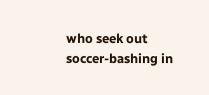who seek out soccer-bashing in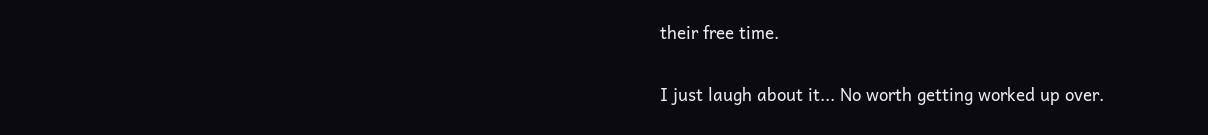their free time.

I just laugh about it... No worth getting worked up over.